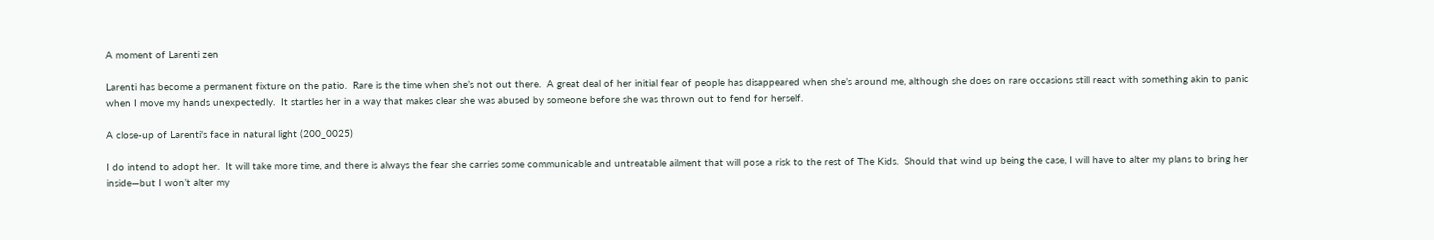A moment of Larenti zen

Larenti has become a permanent fixture on the patio.  Rare is the time when she’s not out there.  A great deal of her initial fear of people has disappeared when she’s around me, although she does on rare occasions still react with something akin to panic when I move my hands unexpectedly.  It startles her in a way that makes clear she was abused by someone before she was thrown out to fend for herself.

A close-up of Larenti's face in natural light (200_0025)

I do intend to adopt her.  It will take more time, and there is always the fear she carries some communicable and untreatable ailment that will pose a risk to the rest of The Kids.  Should that wind up being the case, I will have to alter my plans to bring her inside—but I won’t alter my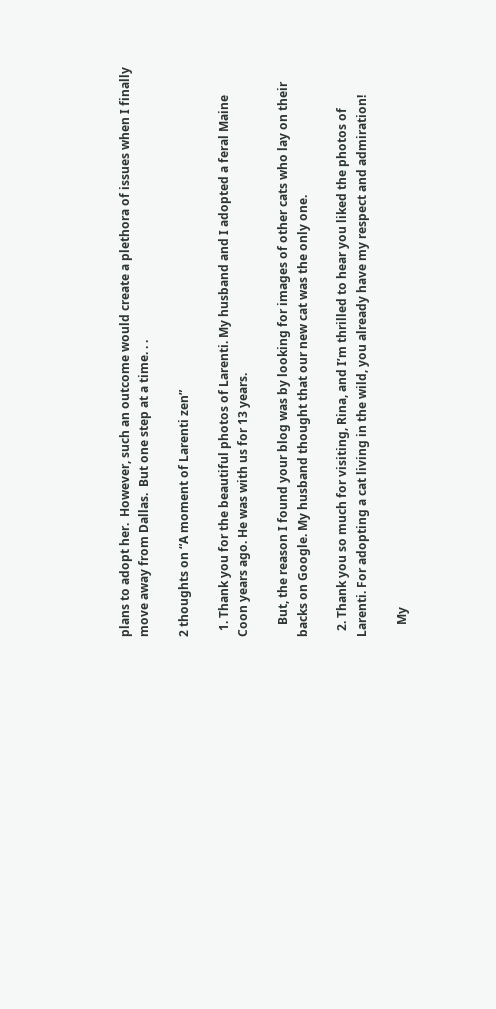plans to adopt her.  However, such an outcome would create a plethora of issues when I finally move away from Dallas.  But one step at a time. . .

2 thoughts on “A moment of Larenti zen”

  1. Thank you for the beautiful photos of Larenti. My husband and I adopted a feral Maine Coon years ago. He was with us for 13 years.

    But, the reason I found your blog was by looking for images of other cats who lay on their backs on Google. My husband thought that our new cat was the only one.

  2. Thank you so much for visiting, Rina, and I’m thrilled to hear you liked the photos of Larenti. For adopting a cat living in the wild, you already have my respect and admiration!

    My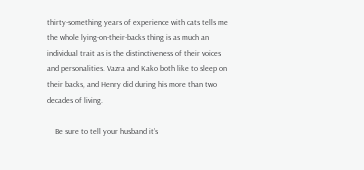thirty-something years of experience with cats tells me the whole lying-on-their-backs thing is as much an individual trait as is the distinctiveness of their voices and personalities. Vazra and Kako both like to sleep on their backs, and Henry did during his more than two decades of living.

    Be sure to tell your husband it’s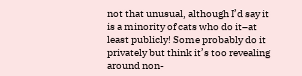not that unusual, although I’d say it is a minority of cats who do it–at least publicly! Some probably do it privately but think it’s too revealing around non-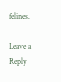felines.

Leave a Reply